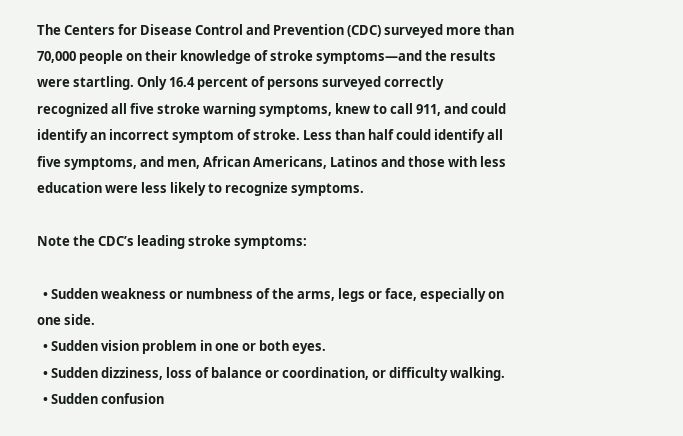The Centers for Disease Control and Prevention (CDC) surveyed more than 70,000 people on their knowledge of stroke symptoms—and the results were startling. Only 16.4 percent of persons surveyed correctly recognized all five stroke warning symptoms, knew to call 911, and could identify an incorrect symptom of stroke. Less than half could identify all five symptoms, and men, African Americans, Latinos and those with less education were less likely to recognize symptoms.

Note the CDC’s leading stroke symptoms:

  • Sudden weakness or numbness of the arms, legs or face, especially on one side.
  • Sudden vision problem in one or both eyes.
  • Sudden dizziness, loss of balance or coordination, or difficulty walking.
  • Sudden confusion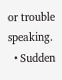or trouble speaking.
  • Sudden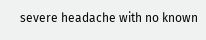severe headache with no known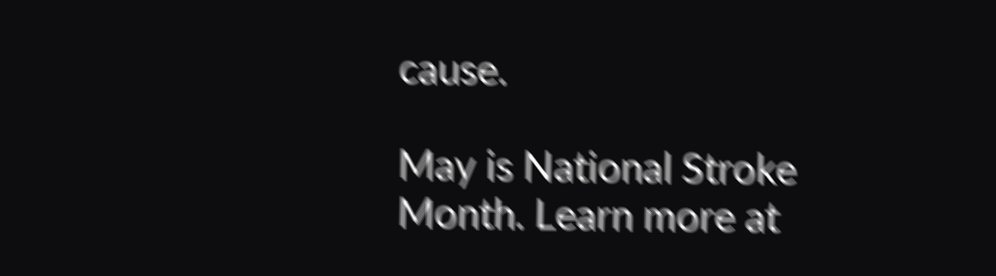cause.

May is National Stroke Month. Learn more at